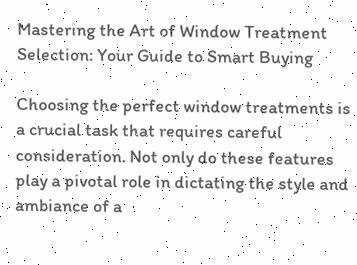Mastering the Art of Window Treatment Selection: Your Guide to Smart Buying

Choosing the perfect window treatments is a crucial task that requires careful consideration. Not only do these features play a pivotal role in dictating the style and ambiance of a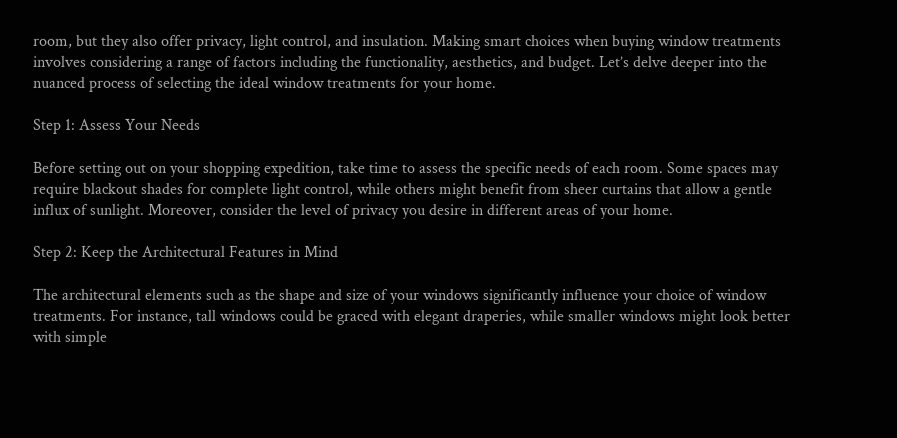room, but they also offer privacy, light control, and insulation. Making smart choices when buying window treatments involves considering a range of factors including the functionality, aesthetics, and budget. Let’s delve deeper into the nuanced process of selecting the ideal window treatments for your home.

Step 1: Assess Your Needs

Before setting out on your shopping expedition, take time to assess the specific needs of each room. Some spaces may require blackout shades for complete light control, while others might benefit from sheer curtains that allow a gentle influx of sunlight. Moreover, consider the level of privacy you desire in different areas of your home.

Step 2: Keep the Architectural Features in Mind

The architectural elements such as the shape and size of your windows significantly influence your choice of window treatments. For instance, tall windows could be graced with elegant draperies, while smaller windows might look better with simple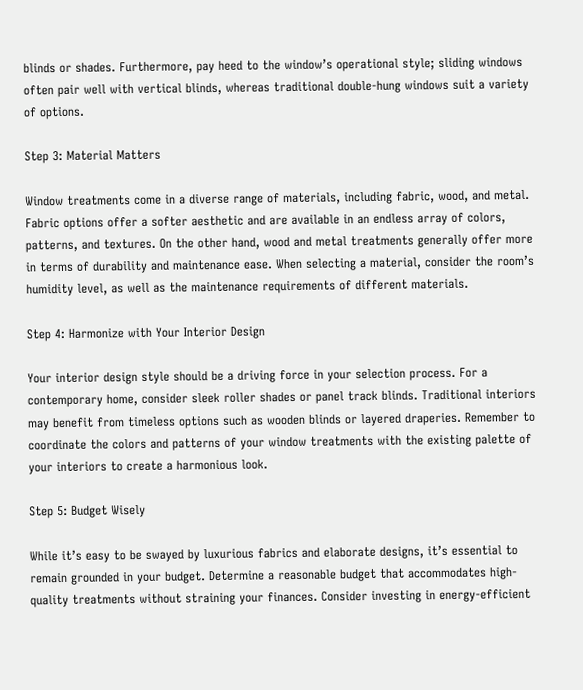blinds or shades. Furthermore, pay heed to the window’s operational style; sliding windows often pair well with vertical blinds, whereas traditional double-hung windows suit a variety of options.

Step 3: Material Matters

Window treatments come in a diverse range of materials, including fabric, wood, and metal. Fabric options offer a softer aesthetic and are available in an endless array of colors, patterns, and textures. On the other hand, wood and metal treatments generally offer more in terms of durability and maintenance ease. When selecting a material, consider the room’s humidity level, as well as the maintenance requirements of different materials.

Step 4: Harmonize with Your Interior Design

Your interior design style should be a driving force in your selection process. For a contemporary home, consider sleek roller shades or panel track blinds. Traditional interiors may benefit from timeless options such as wooden blinds or layered draperies. Remember to coordinate the colors and patterns of your window treatments with the existing palette of your interiors to create a harmonious look.

Step 5: Budget Wisely

While it’s easy to be swayed by luxurious fabrics and elaborate designs, it’s essential to remain grounded in your budget. Determine a reasonable budget that accommodates high-quality treatments without straining your finances. Consider investing in energy-efficient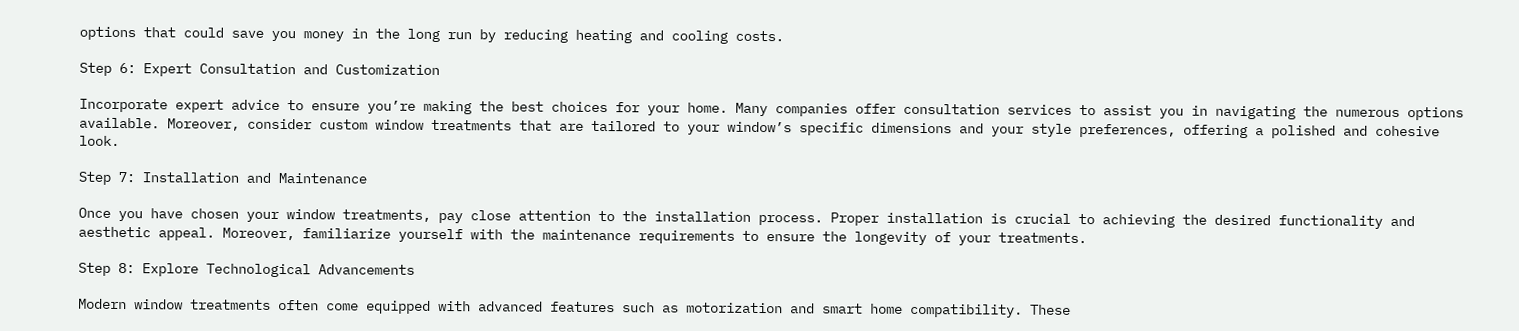options that could save you money in the long run by reducing heating and cooling costs.

Step 6: Expert Consultation and Customization

Incorporate expert advice to ensure you’re making the best choices for your home. Many companies offer consultation services to assist you in navigating the numerous options available. Moreover, consider custom window treatments that are tailored to your window’s specific dimensions and your style preferences, offering a polished and cohesive look.

Step 7: Installation and Maintenance

Once you have chosen your window treatments, pay close attention to the installation process. Proper installation is crucial to achieving the desired functionality and aesthetic appeal. Moreover, familiarize yourself with the maintenance requirements to ensure the longevity of your treatments.

Step 8: Explore Technological Advancements

Modern window treatments often come equipped with advanced features such as motorization and smart home compatibility. These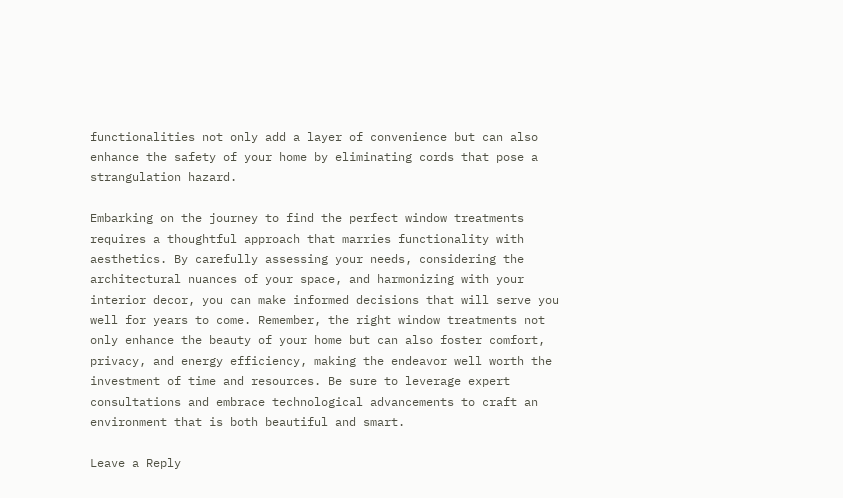functionalities not only add a layer of convenience but can also enhance the safety of your home by eliminating cords that pose a strangulation hazard.

Embarking on the journey to find the perfect window treatments requires a thoughtful approach that marries functionality with aesthetics. By carefully assessing your needs, considering the architectural nuances of your space, and harmonizing with your interior decor, you can make informed decisions that will serve you well for years to come. Remember, the right window treatments not only enhance the beauty of your home but can also foster comfort, privacy, and energy efficiency, making the endeavor well worth the investment of time and resources. Be sure to leverage expert consultations and embrace technological advancements to craft an environment that is both beautiful and smart.

Leave a Reply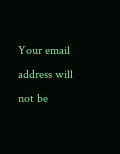Your email address will not be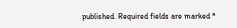published. Required fields are marked *